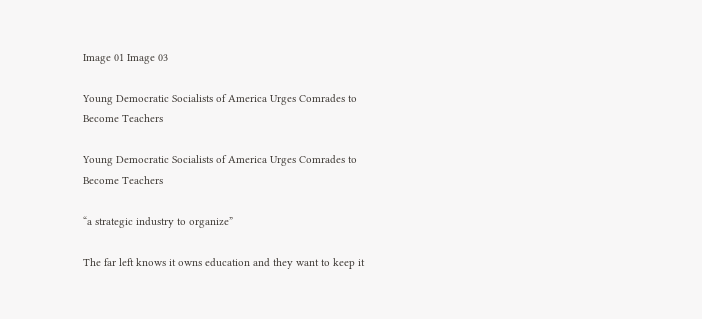Image 01 Image 03

Young Democratic Socialists of America Urges Comrades to Become Teachers

Young Democratic Socialists of America Urges Comrades to Become Teachers

“a strategic industry to organize”

The far left knows it owns education and they want to keep it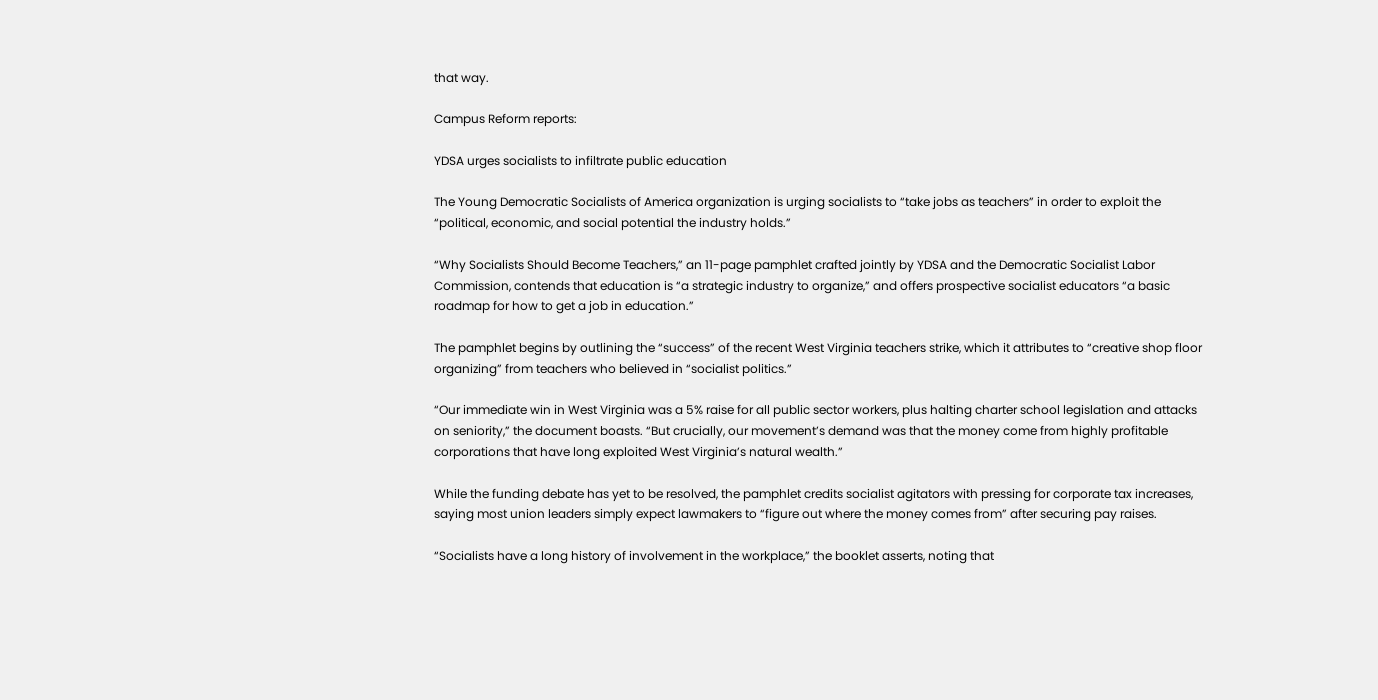that way.

Campus Reform reports:

YDSA urges socialists to infiltrate public education

The Young Democratic Socialists of America organization is urging socialists to “take jobs as teachers” in order to exploit the “political, economic, and social potential the industry holds.”

“Why Socialists Should Become Teachers,” an 11-page pamphlet crafted jointly by YDSA and the Democratic Socialist Labor Commission, contends that education is “a strategic industry to organize,” and offers prospective socialist educators “a basic roadmap for how to get a job in education.”

The pamphlet begins by outlining the “success” of the recent West Virginia teachers strike, which it attributes to “creative shop floor organizing” from teachers who believed in “socialist politics.”

“Our immediate win in West Virginia was a 5% raise for all public sector workers, plus halting charter school legislation and attacks on seniority,” the document boasts. “But crucially, our movement’s demand was that the money come from highly profitable corporations that have long exploited West Virginia’s natural wealth.”

While the funding debate has yet to be resolved, the pamphlet credits socialist agitators with pressing for corporate tax increases, saying most union leaders simply expect lawmakers to “figure out where the money comes from” after securing pay raises.

“Socialists have a long history of involvement in the workplace,” the booklet asserts, noting that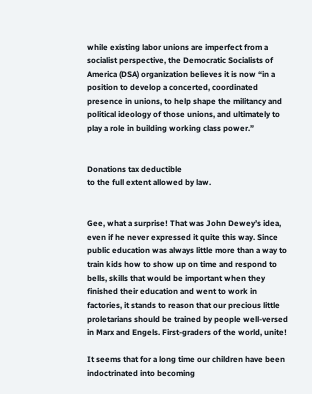while existing labor unions are imperfect from a socialist perspective, the Democratic Socialists of America (DSA) organization believes it is now “in a position to develop a concerted, coordinated presence in unions, to help shape the militancy and political ideology of those unions, and ultimately to play a role in building working class power.”


Donations tax deductible
to the full extent allowed by law.


Gee, what a surprise! That was John Dewey’s idea, even if he never expressed it quite this way. Since public education was always little more than a way to train kids how to show up on time and respond to bells, skills that would be important when they finished their education and went to work in factories, it stands to reason that our precious little proletarians should be trained by people well-versed in Marx and Engels. First-graders of the world, unite!

It seems that for a long time our children have been indoctrinated into becoming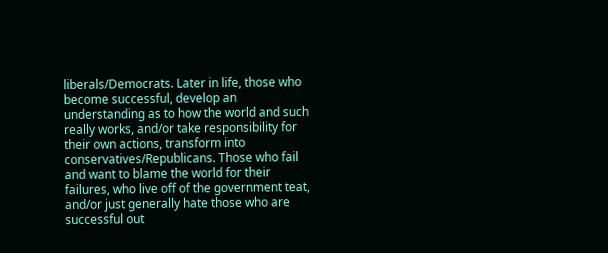liberals/Democrats. Later in life, those who become successful, develop an understanding as to how the world and such really works, and/or take responsibility for their own actions, transform into conservatives/Republicans. Those who fail and want to blame the world for their failures, who live off of the government teat, and/or just generally hate those who are successful out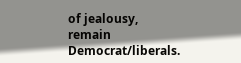of jealousy, remain Democrat/liberals.